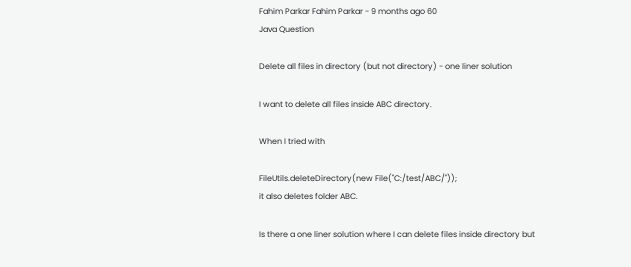Fahim Parkar Fahim Parkar - 9 months ago 60
Java Question

Delete all files in directory (but not directory) - one liner solution

I want to delete all files inside ABC directory.

When I tried with

FileUtils.deleteDirectory(new File("C:/test/ABC/"));
it also deletes folder ABC.

Is there a one liner solution where I can delete files inside directory but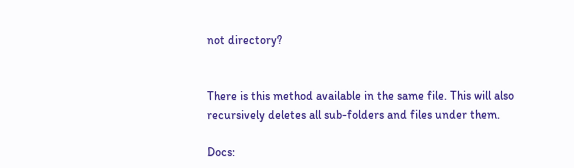not directory?


There is this method available in the same file. This will also recursively deletes all sub-folders and files under them.

Docs: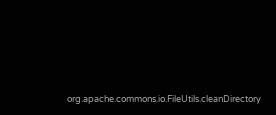org.apache.commons.io.FileUtils.cleanDirectory